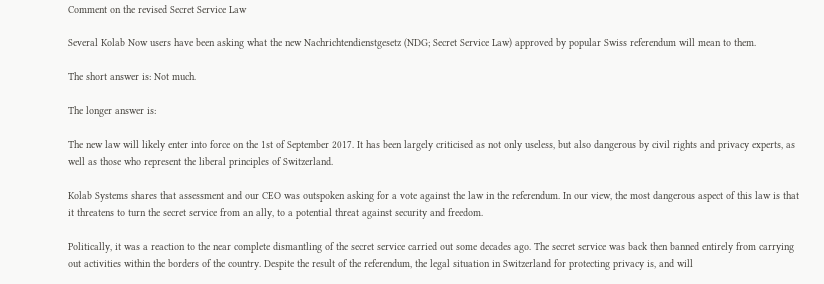Comment on the revised Secret Service Law

Several Kolab Now users have been asking what the new Nachrichtendienstgesetz (NDG; Secret Service Law) approved by popular Swiss referendum will mean to them.

The short answer is: Not much.

The longer answer is:

The new law will likely enter into force on the 1st of September 2017. It has been largely criticised as not only useless, but also dangerous by civil rights and privacy experts, as well as those who represent the liberal principles of Switzerland.

Kolab Systems shares that assessment and our CEO was outspoken asking for a vote against the law in the referendum. In our view, the most dangerous aspect of this law is that it threatens to turn the secret service from an ally, to a potential threat against security and freedom.

Politically, it was a reaction to the near complete dismantling of the secret service carried out some decades ago. The secret service was back then banned entirely from carrying out activities within the borders of the country. Despite the result of the referendum, the legal situation in Switzerland for protecting privacy is, and will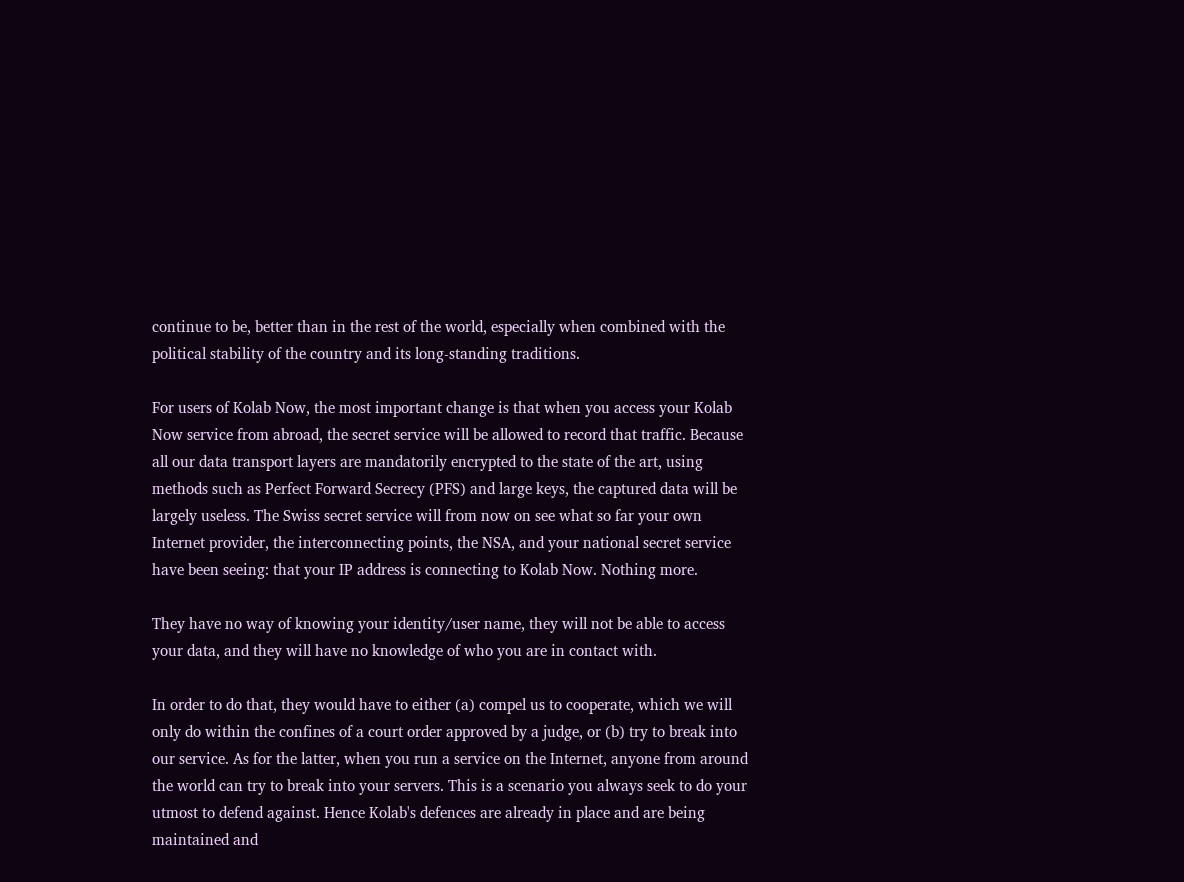continue to be, better than in the rest of the world, especially when combined with the political stability of the country and its long-standing traditions.

For users of Kolab Now, the most important change is that when you access your Kolab Now service from abroad, the secret service will be allowed to record that traffic. Because all our data transport layers are mandatorily encrypted to the state of the art, using methods such as Perfect Forward Secrecy (PFS) and large keys, the captured data will be largely useless. The Swiss secret service will from now on see what so far your own Internet provider, the interconnecting points, the NSA, and your national secret service have been seeing: that your IP address is connecting to Kolab Now. Nothing more.

They have no way of knowing your identity/user name, they will not be able to access your data, and they will have no knowledge of who you are in contact with.

In order to do that, they would have to either (a) compel us to cooperate, which we will only do within the confines of a court order approved by a judge, or (b) try to break into our service. As for the latter, when you run a service on the Internet, anyone from around the world can try to break into your servers. This is a scenario you always seek to do your utmost to defend against. Hence Kolab's defences are already in place and are being maintained and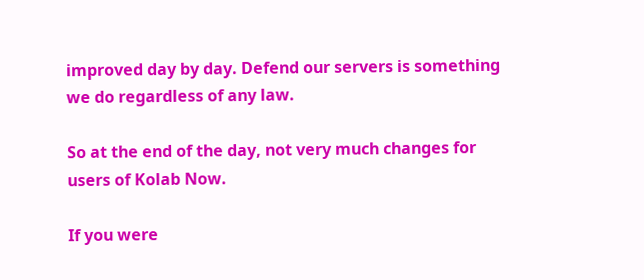improved day by day. Defend our servers is something we do regardless of any law.

So at the end of the day, not very much changes for users of Kolab Now.

If you were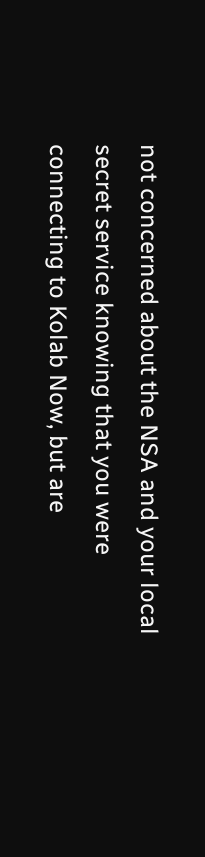not concerned about the NSA and your local secret service knowing that you were connecting to Kolab Now, but are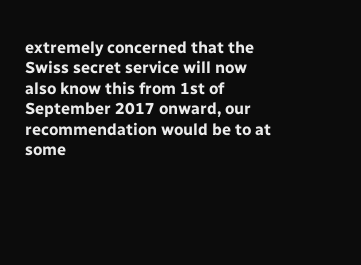extremely concerned that the Swiss secret service will now also know this from 1st of September 2017 onward, our recommendation would be to at some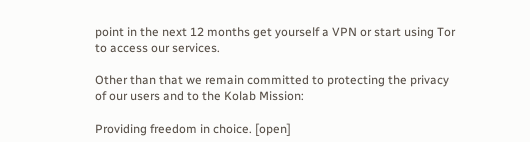point in the next 12 months get yourself a VPN or start using Tor to access our services.

Other than that we remain committed to protecting the privacy of our users and to the Kolab Mission:

Providing freedom in choice. [open]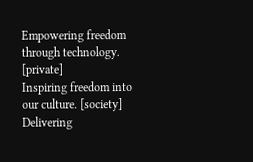Empowering freedom through technology. [private]
Inspiring freedom into our culture. [society]
Delivering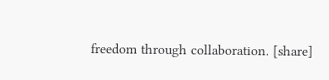freedom through collaboration. [share]